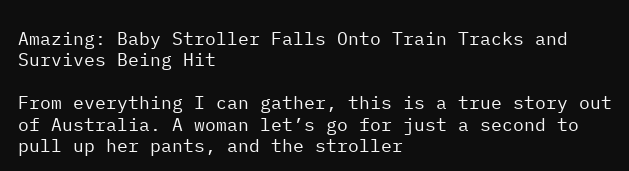Amazing: Baby Stroller Falls Onto Train Tracks and Survives Being Hit

From everything I can gather, this is a true story out of Australia. A woman let’s go for just a second to pull up her pants, and the stroller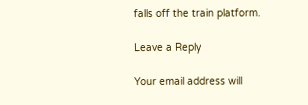falls off the train platform.

Leave a Reply

Your email address will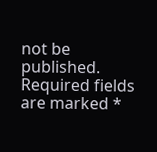not be published. Required fields are marked *